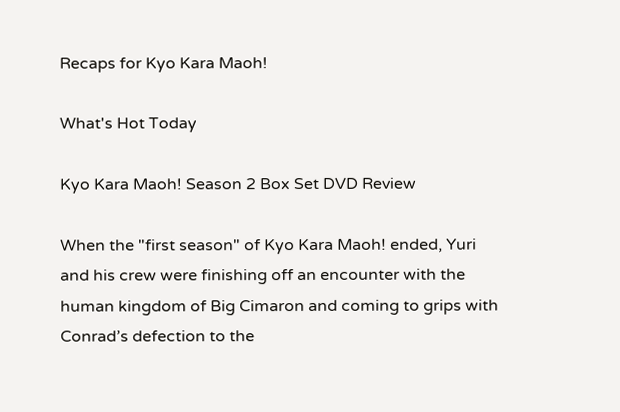Recaps for Kyo Kara Maoh!

What's Hot Today

Kyo Kara Maoh! Season 2 Box Set DVD Review

When the "first season" of Kyo Kara Maoh! ended, Yuri and his crew were finishing off an encounter with the human kingdom of Big Cimaron and coming to grips with Conrad’s defection to the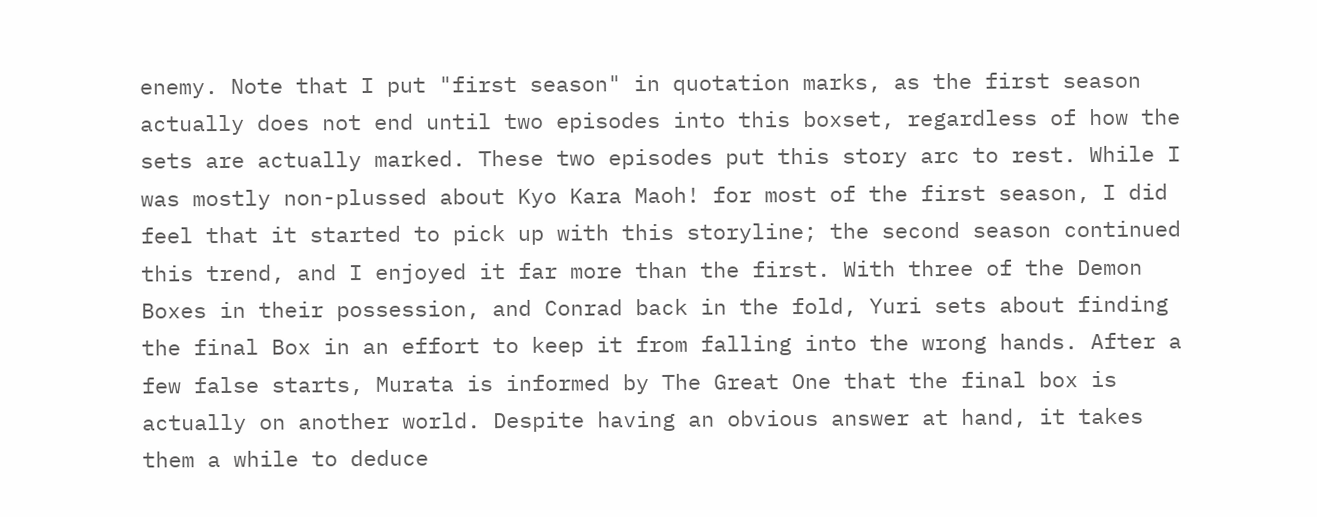enemy. Note that I put "first season" in quotation marks, as the first season actually does not end until two episodes into this boxset, regardless of how the sets are actually marked. These two episodes put this story arc to rest. While I was mostly non-plussed about Kyo Kara Maoh! for most of the first season, I did feel that it started to pick up with this storyline; the second season continued this trend, and I enjoyed it far more than the first. With three of the Demon Boxes in their possession, and Conrad back in the fold, Yuri sets about finding the final Box in an effort to keep it from falling into the wrong hands. After a few false starts, Murata is informed by The Great One that the final box is actually on another world. Despite having an obvious answer at hand, it takes them a while to deduce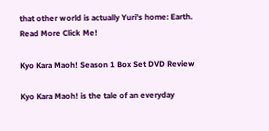that other world is actually Yuri's home: Earth. Read More Click Me!

Kyo Kara Maoh! Season 1 Box Set DVD Review

Kyo Kara Maoh! is the tale of an everyday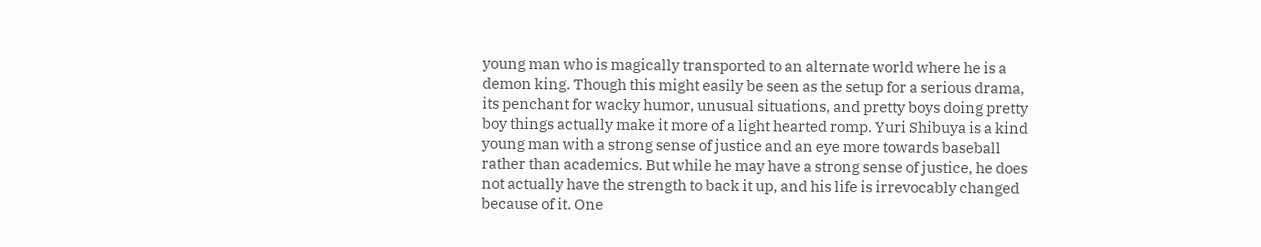young man who is magically transported to an alternate world where he is a demon king. Though this might easily be seen as the setup for a serious drama, its penchant for wacky humor, unusual situations, and pretty boys doing pretty boy things actually make it more of a light hearted romp. Yuri Shibuya is a kind young man with a strong sense of justice and an eye more towards baseball rather than academics. But while he may have a strong sense of justice, he does not actually have the strength to back it up, and his life is irrevocably changed because of it. One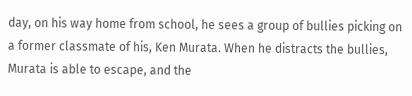day, on his way home from school, he sees a group of bullies picking on a former classmate of his, Ken Murata. When he distracts the bullies, Murata is able to escape, and the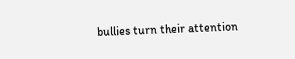bullies turn their attention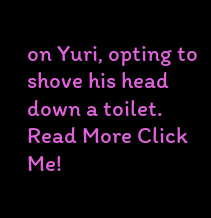on Yuri, opting to shove his head down a toilet. Read More Click Me!